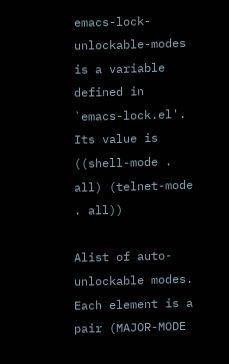emacs-lock-unlockable-modes is a variable defined in `emacs-lock.el'.
Its value is
((shell-mode . all) (telnet-mode . all))

Alist of auto-unlockable modes.
Each element is a pair (MAJOR-MODE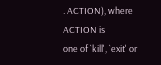. ACTION), where ACTION is
one of `kill', `exit' or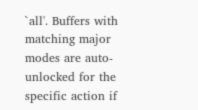`all'. Buffers with matching major
modes are auto-unlocked for the specific action if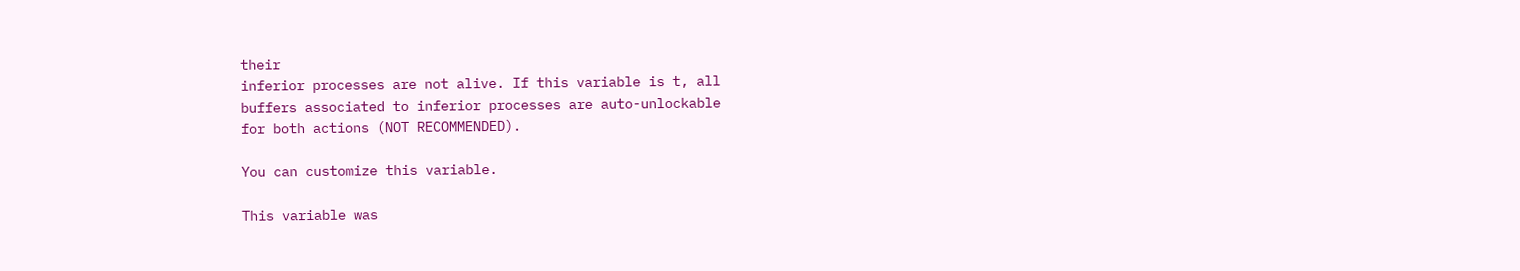their
inferior processes are not alive. If this variable is t, all
buffers associated to inferior processes are auto-unlockable
for both actions (NOT RECOMMENDED).

You can customize this variable.

This variable was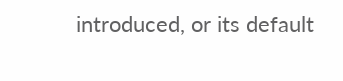introduced, or its default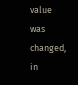value was changed, in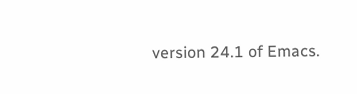version 24.1 of Emacs.